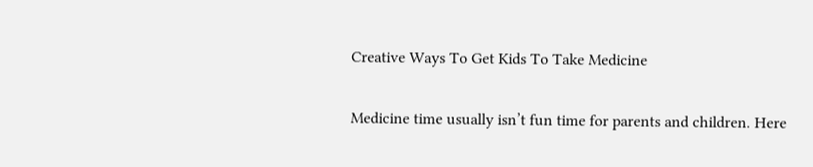Creative Ways To Get Kids To Take Medicine

Medicine time usually isn’t fun time for parents and children. Here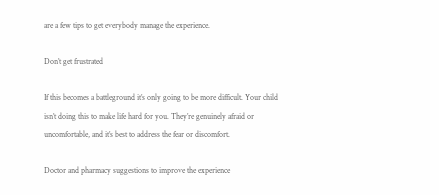are a few tips to get everybody manage the experience.

Don’t get frustrated

If this becomes a battleground it’s only going to be more difficult. Your child isn’t doing this to make life hard for you. They’re genuinely afraid or uncomfortable, and it’s best to address the fear or discomfort.

Doctor and pharmacy suggestions to improve the experience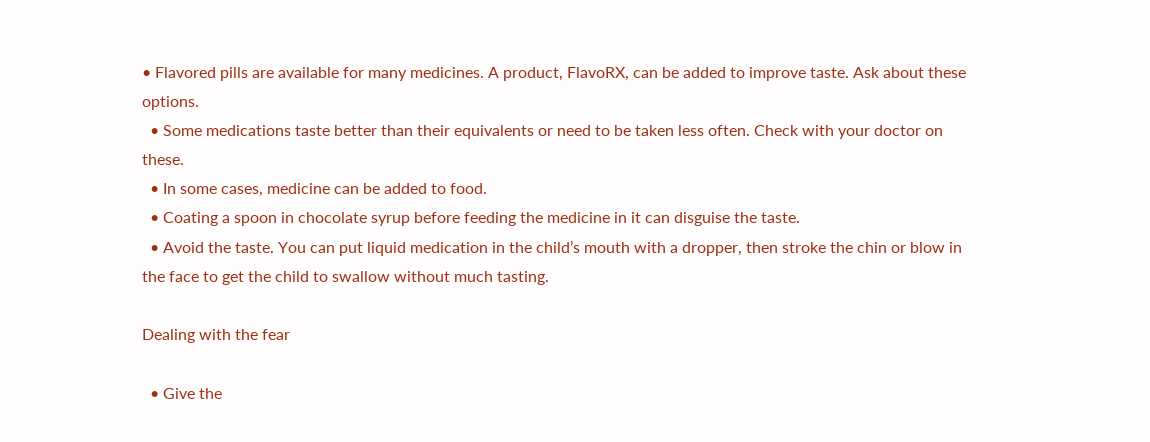• Flavored pills are available for many medicines. A product, FlavoRX, can be added to improve taste. Ask about these options.
  • Some medications taste better than their equivalents or need to be taken less often. Check with your doctor on these.
  • In some cases, medicine can be added to food.
  • Coating a spoon in chocolate syrup before feeding the medicine in it can disguise the taste.
  • Avoid the taste. You can put liquid medication in the child’s mouth with a dropper, then stroke the chin or blow in the face to get the child to swallow without much tasting.

Dealing with the fear

  • Give the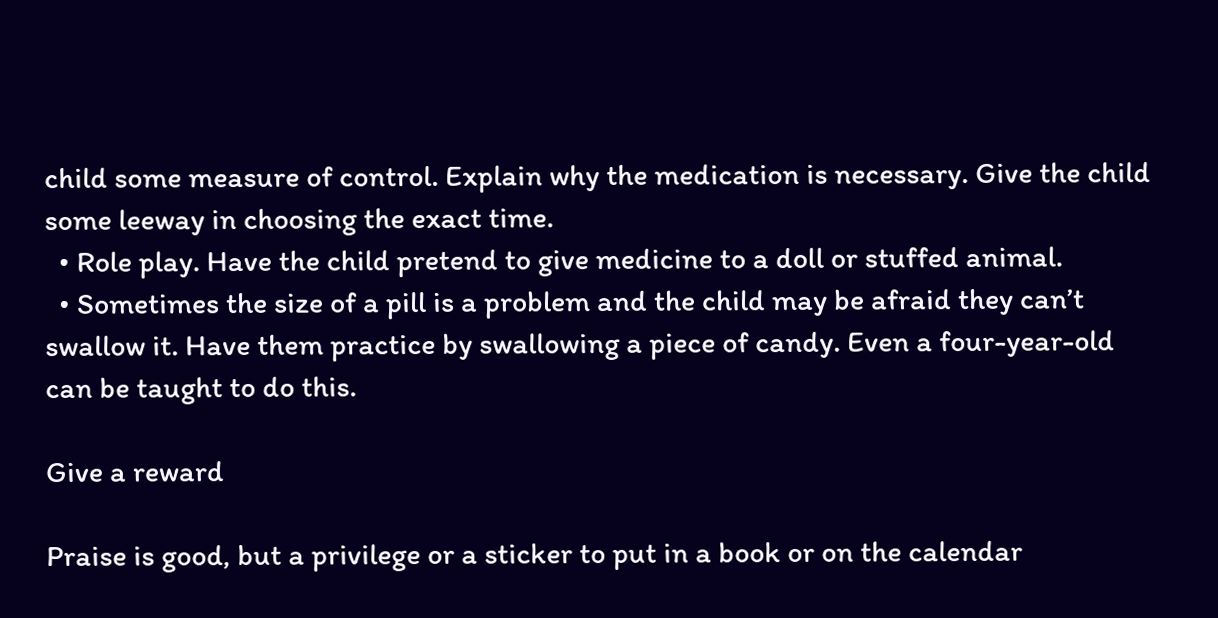child some measure of control. Explain why the medication is necessary. Give the child some leeway in choosing the exact time.
  • Role play. Have the child pretend to give medicine to a doll or stuffed animal.
  • Sometimes the size of a pill is a problem and the child may be afraid they can’t swallow it. Have them practice by swallowing a piece of candy. Even a four-year-old can be taught to do this.

Give a reward

Praise is good, but a privilege or a sticker to put in a book or on the calendar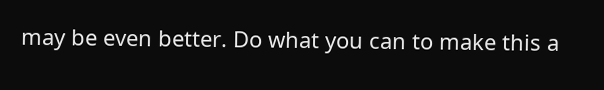may be even better. Do what you can to make this a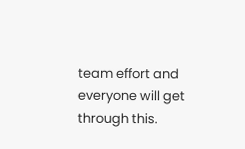team effort and everyone will get through this.